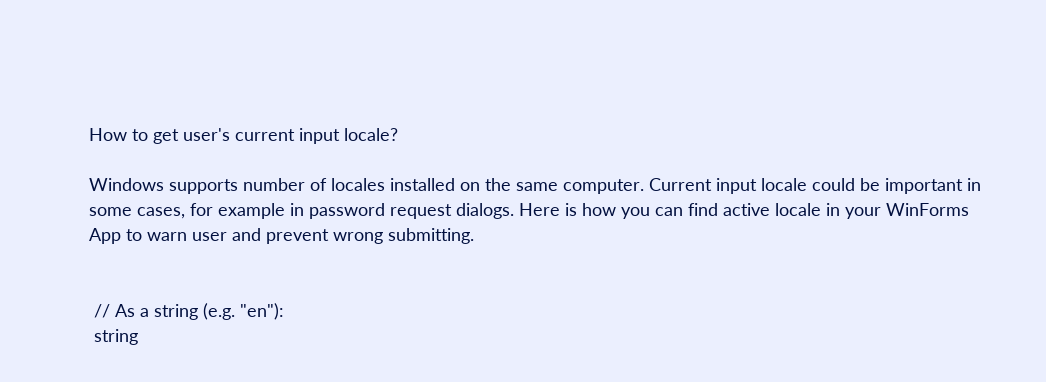How to get user's current input locale?

Windows supports number of locales installed on the same computer. Current input locale could be important in some cases, for example in password request dialogs. Here is how you can find active locale in your WinForms App to warn user and prevent wrong submitting.


 // As a string (e.g. "en"):
 string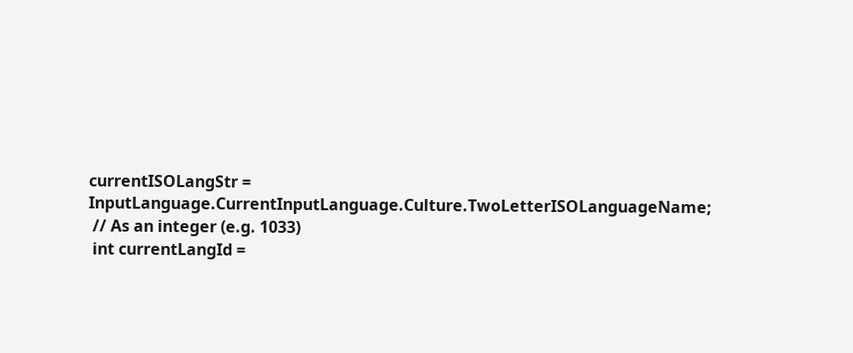currentISOLangStr = InputLanguage.CurrentInputLanguage.Culture.TwoLetterISOLanguageName;
 // As an integer (e.g. 1033)
 int currentLangId =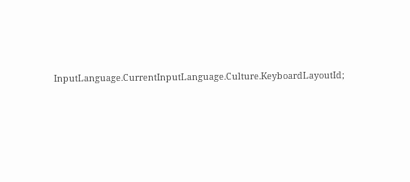InputLanguage.CurrentInputLanguage.Culture.KeyboardLayoutId;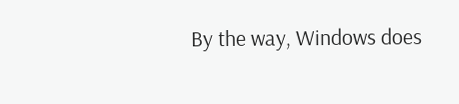By the way, Windows does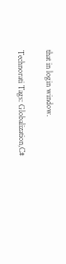that in login window.

Technorati Tags: Globalization,C#